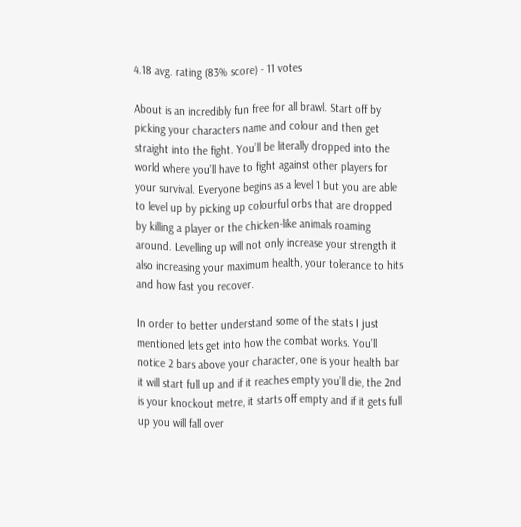4.18 avg. rating (83% score) - 11 votes

About is an incredibly fun free for all brawl. Start off by picking your characters name and colour and then get straight into the fight. You’ll be literally dropped into the world where you’ll have to fight against other players for your survival. Everyone begins as a level 1 but you are able to level up by picking up colourful orbs that are dropped by killing a player or the chicken-like animals roaming around. Levelling up will not only increase your strength it also increasing your maximum health, your tolerance to hits and how fast you recover.

In order to better understand some of the stats I just mentioned lets get into how the combat works. You’ll notice 2 bars above your character, one is your health bar it will start full up and if it reaches empty you’ll die, the 2nd is your knockout metre, it starts off empty and if it gets full up you will fall over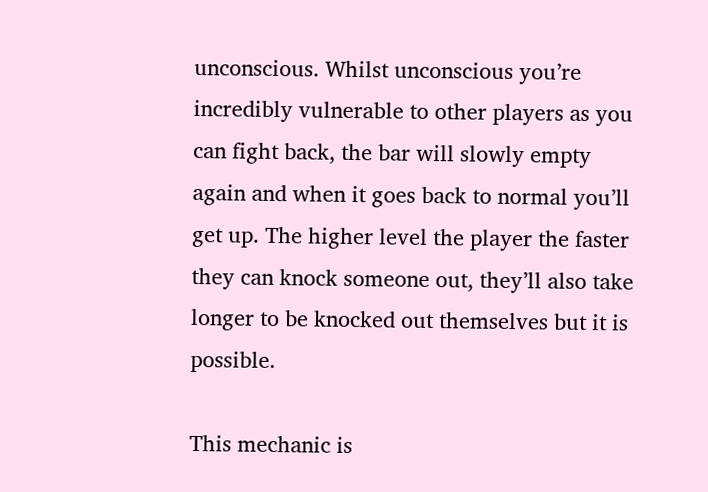unconscious. Whilst unconscious you’re incredibly vulnerable to other players as you can fight back, the bar will slowly empty again and when it goes back to normal you’ll get up. The higher level the player the faster they can knock someone out, they’ll also take longer to be knocked out themselves but it is possible.

This mechanic is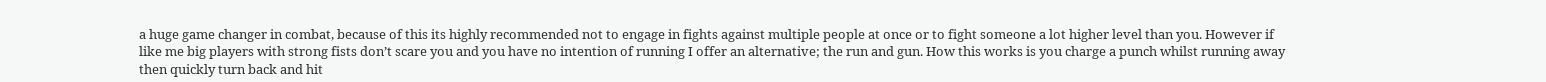a huge game changer in combat, because of this its highly recommended not to engage in fights against multiple people at once or to fight someone a lot higher level than you. However if like me big players with strong fists don’t scare you and you have no intention of running I offer an alternative; the run and gun. How this works is you charge a punch whilst running away then quickly turn back and hit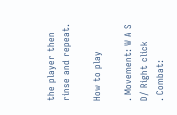the player then rinse and repeat.

How to play

. Movement: W A S D/ Right click
. Combat: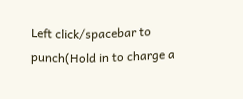Left click/spacebar to punch(Hold in to charge a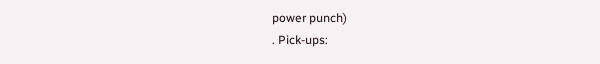power punch)
. Pick-ups: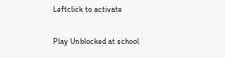Leftclick to activate

Play Unblocked at school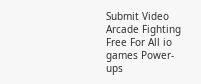Submit Video
Arcade Fighting Free For All io games Power-ups